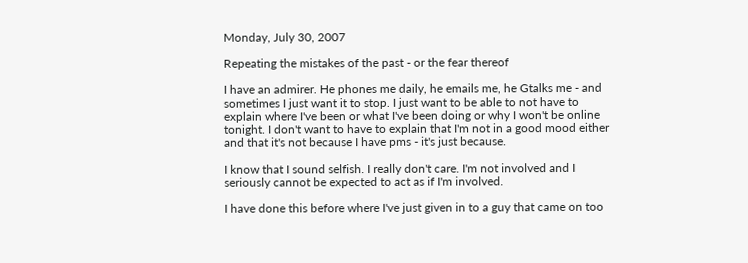Monday, July 30, 2007

Repeating the mistakes of the past - or the fear thereof

I have an admirer. He phones me daily, he emails me, he Gtalks me - and sometimes I just want it to stop. I just want to be able to not have to explain where I've been or what I've been doing or why I won't be online tonight. I don't want to have to explain that I'm not in a good mood either and that it's not because I have pms - it's just because.

I know that I sound selfish. I really don't care. I'm not involved and I seriously cannot be expected to act as if I'm involved.

I have done this before where I've just given in to a guy that came on too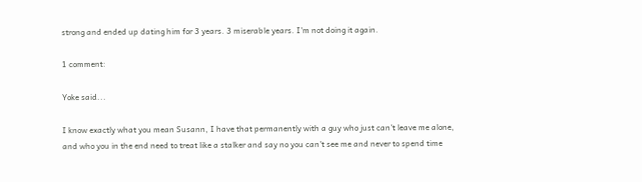strong and ended up dating him for 3 years. 3 miserable years. I'm not doing it again.

1 comment:

Yoke said...

I know exactly what you mean Susann, I have that permanently with a guy who just can't leave me alone, and who you in the end need to treat like a stalker and say no you can't see me and never to spend time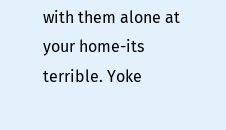with them alone at your home-its terrible. Yoke